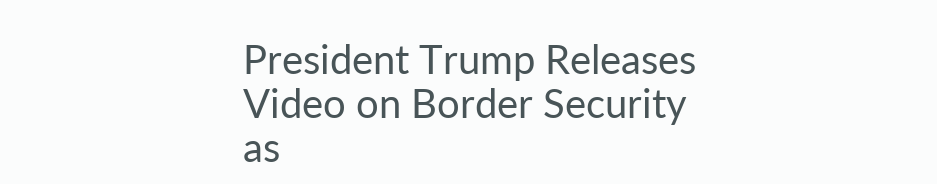President Trump Releases Video on Border Security as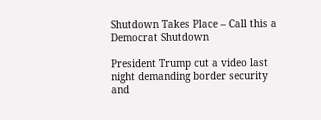Shutdown Takes Place – Call this a Democrat Shutdown

President Trump cut a video last night demanding border security and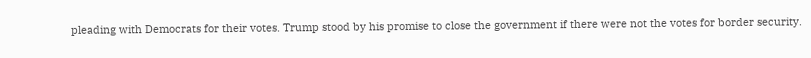pleading with Democrats for their votes. Trump stood by his promise to close the government if there were not the votes for border security.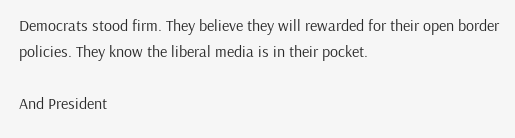Democrats stood firm. They believe they will rewarded for their open border policies. They know the liberal media is in their pocket.

And President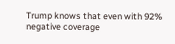Trump knows that even with 92% negative coverage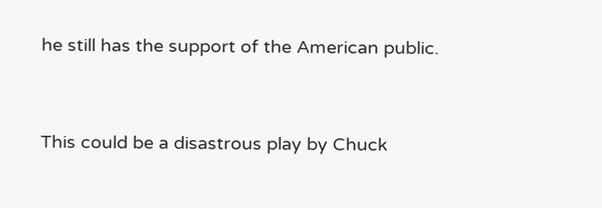he still has the support of the American public.


This could be a disastrous play by Chuck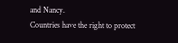and Nancy.
Countries have the right to protect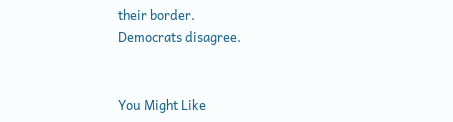their border.
Democrats disagree.


You Might Like